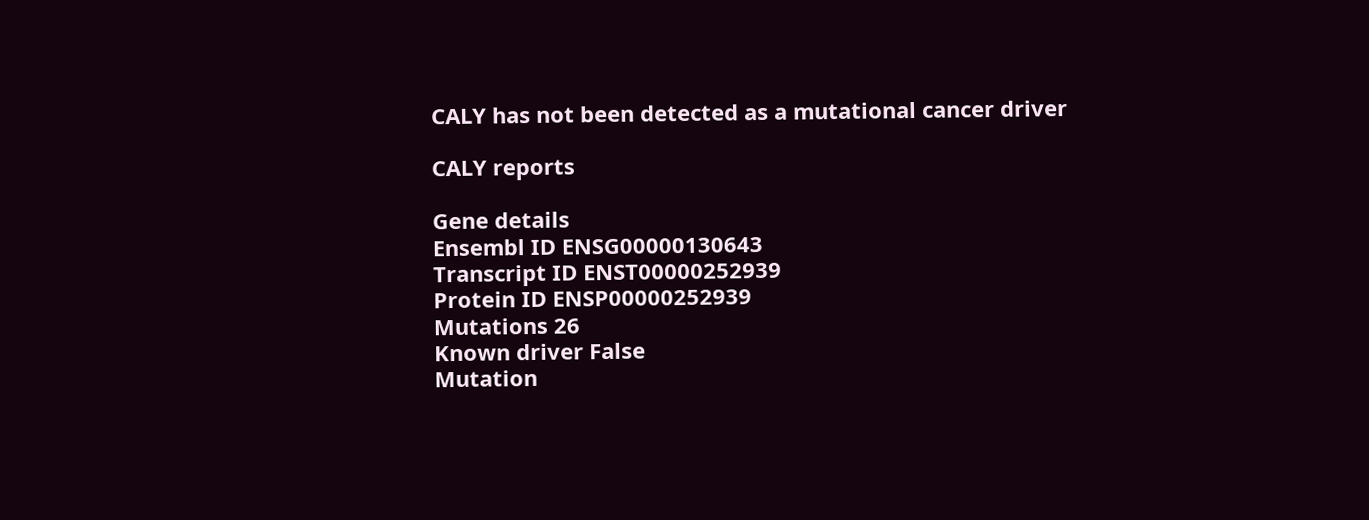CALY has not been detected as a mutational cancer driver

CALY reports

Gene details
Ensembl ID ENSG00000130643
Transcript ID ENST00000252939
Protein ID ENSP00000252939
Mutations 26
Known driver False
Mutation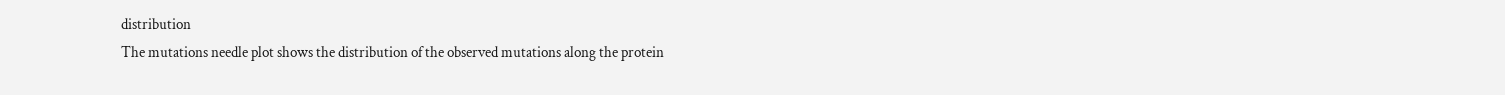distribution
The mutations needle plot shows the distribution of the observed mutations along the protein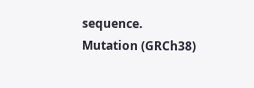sequence.
Mutation (GRCh38)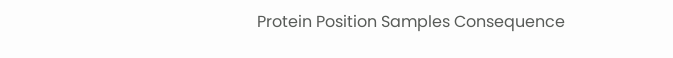Protein Position Samples Consequence